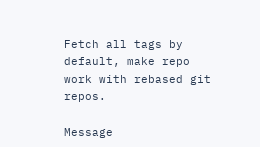Fetch all tags by default, make repo work with rebased git repos.

Message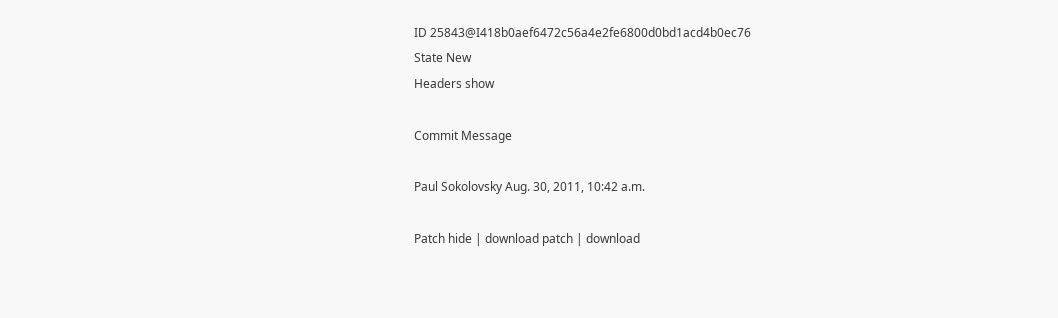ID 25843@I418b0aef6472c56a4e2fe6800d0bd1acd4b0ec76
State New
Headers show

Commit Message

Paul Sokolovsky Aug. 30, 2011, 10:42 a.m.

Patch hide | download patch | download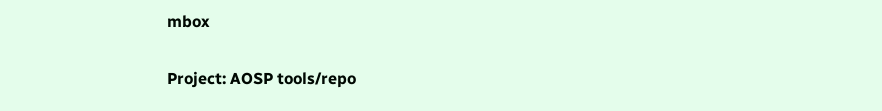mbox

Project: AOSP tools/repo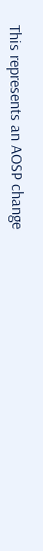This represents an AOSP change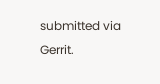submitted via Gerrit.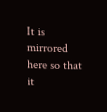It is mirrored
here so that it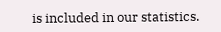is included in our statistics.